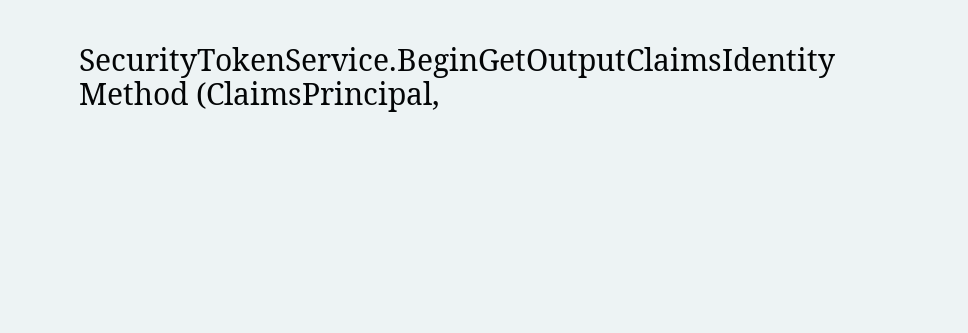SecurityTokenService.BeginGetOutputClaimsIdentity Method (ClaimsPrincipal,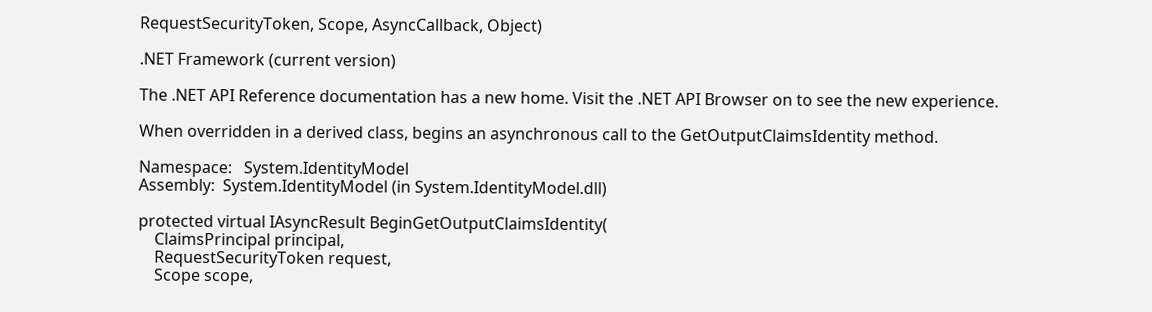RequestSecurityToken, Scope, AsyncCallback, Object)

.NET Framework (current version)

The .NET API Reference documentation has a new home. Visit the .NET API Browser on to see the new experience.

When overridden in a derived class, begins an asynchronous call to the GetOutputClaimsIdentity method.

Namespace:   System.IdentityModel
Assembly:  System.IdentityModel (in System.IdentityModel.dll)

protected virtual IAsyncResult BeginGetOutputClaimsIdentity(
    ClaimsPrincipal principal,
    RequestSecurityToken request,
    Scope scope,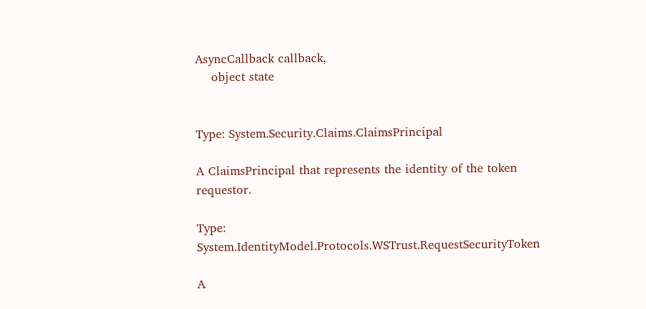AsyncCallback callback,
    object state


Type: System.Security.Claims.ClaimsPrincipal

A ClaimsPrincipal that represents the identity of the token requestor.

Type: System.IdentityModel.Protocols.WSTrust.RequestSecurityToken

A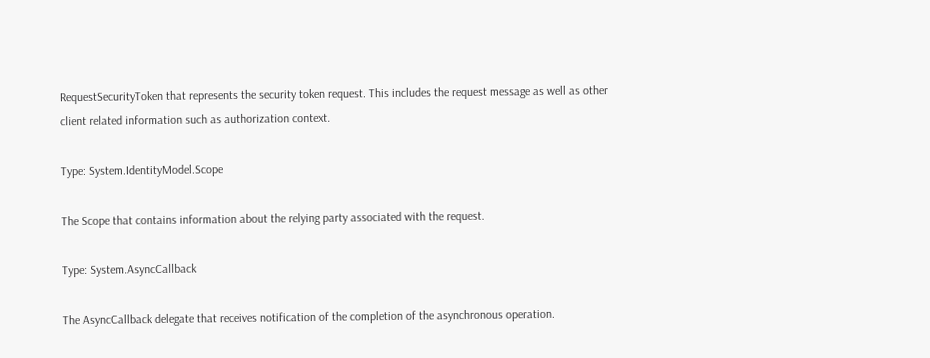RequestSecurityToken that represents the security token request. This includes the request message as well as other client related information such as authorization context.

Type: System.IdentityModel.Scope

The Scope that contains information about the relying party associated with the request.

Type: System.AsyncCallback

The AsyncCallback delegate that receives notification of the completion of the asynchronous operation.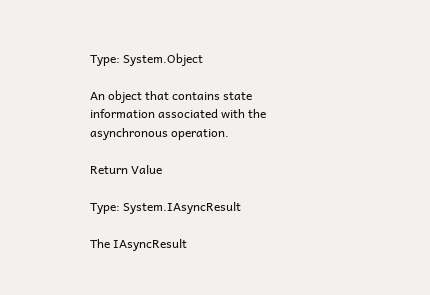Type: System.Object

An object that contains state information associated with the asynchronous operation.

Return Value

Type: System.IAsyncResult

The IAsyncResult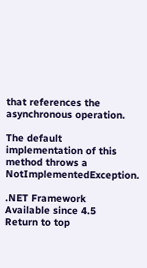that references the asynchronous operation.

The default implementation of this method throws a NotImplementedException.

.NET Framework
Available since 4.5
Return to top